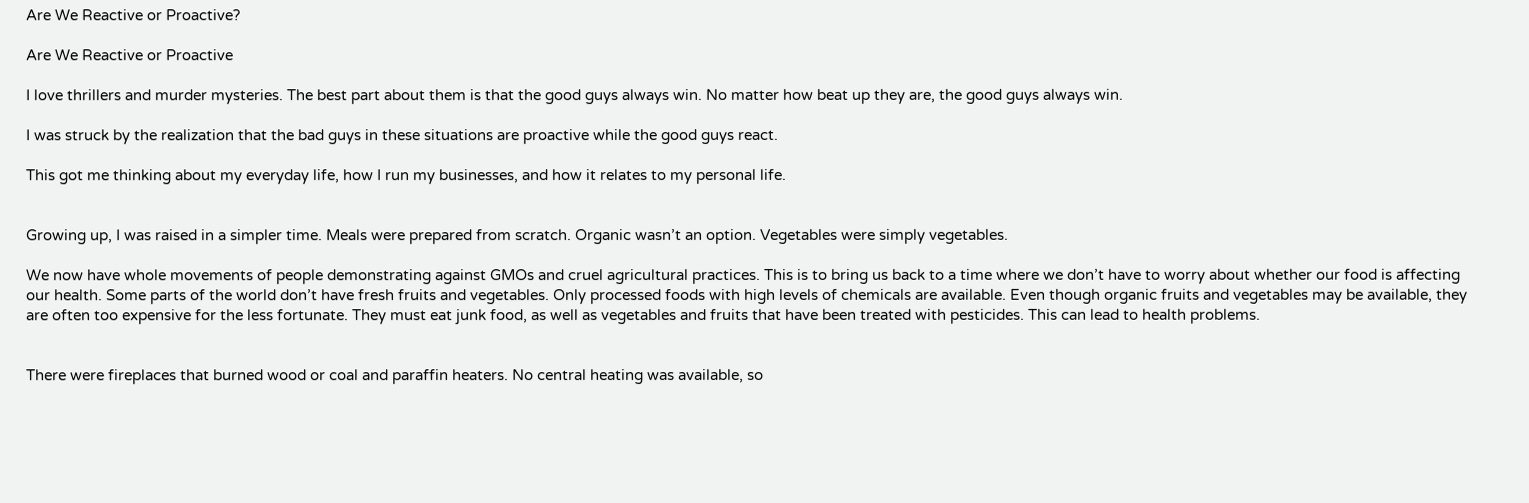Are We Reactive or Proactive?

Are We Reactive or Proactive

I love thrillers and murder mysteries. The best part about them is that the good guys always win. No matter how beat up they are, the good guys always win.

I was struck by the realization that the bad guys in these situations are proactive while the good guys react.

This got me thinking about my everyday life, how I run my businesses, and how it relates to my personal life.


Growing up, I was raised in a simpler time. Meals were prepared from scratch. Organic wasn’t an option. Vegetables were simply vegetables.

We now have whole movements of people demonstrating against GMOs and cruel agricultural practices. This is to bring us back to a time where we don’t have to worry about whether our food is affecting our health. Some parts of the world don’t have fresh fruits and vegetables. Only processed foods with high levels of chemicals are available. Even though organic fruits and vegetables may be available, they are often too expensive for the less fortunate. They must eat junk food, as well as vegetables and fruits that have been treated with pesticides. This can lead to health problems.


There were fireplaces that burned wood or coal and paraffin heaters. No central heating was available, so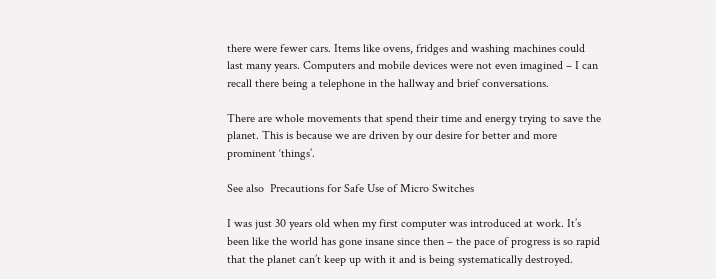there were fewer cars. Items like ovens, fridges and washing machines could last many years. Computers and mobile devices were not even imagined – I can recall there being a telephone in the hallway and brief conversations.

There are whole movements that spend their time and energy trying to save the planet. This is because we are driven by our desire for better and more prominent ‘things’.

See also  Precautions for Safe Use of Micro Switches

I was just 30 years old when my first computer was introduced at work. It’s been like the world has gone insane since then – the pace of progress is so rapid that the planet can’t keep up with it and is being systematically destroyed.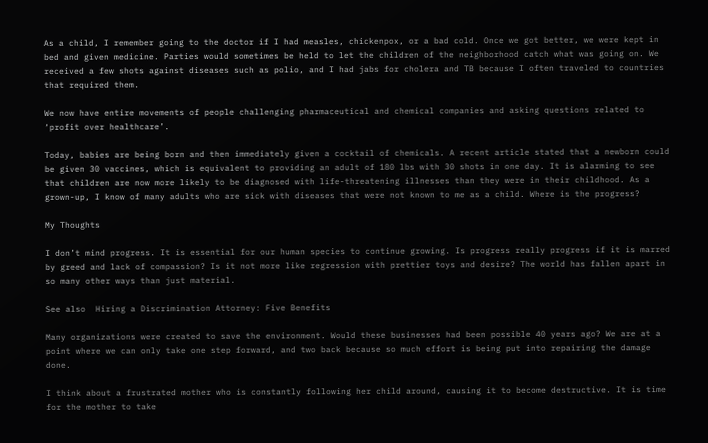As a child, I remember going to the doctor if I had measles, chickenpox, or a bad cold. Once we got better, we were kept in bed and given medicine. Parties would sometimes be held to let the children of the neighborhood catch what was going on. We received a few shots against diseases such as polio, and I had jabs for cholera and TB because I often traveled to countries that required them.

We now have entire movements of people challenging pharmaceutical and chemical companies and asking questions related to ‘profit over healthcare’.

Today, babies are being born and then immediately given a cocktail of chemicals. A recent article stated that a newborn could be given 30 vaccines, which is equivalent to providing an adult of 180 lbs with 30 shots in one day. It is alarming to see that children are now more likely to be diagnosed with life-threatening illnesses than they were in their childhood. As a grown-up, I know of many adults who are sick with diseases that were not known to me as a child. Where is the progress?

My Thoughts

I don’t mind progress. It is essential for our human species to continue growing. Is progress really progress if it is marred by greed and lack of compassion? Is it not more like regression with prettier toys and desire? The world has fallen apart in so many other ways than just material.

See also  Hiring a Discrimination Attorney: Five Benefits

Many organizations were created to save the environment. Would these businesses had been possible 40 years ago? We are at a point where we can only take one step forward, and two back because so much effort is being put into repairing the damage done.

I think about a frustrated mother who is constantly following her child around, causing it to become destructive. It is time for the mother to take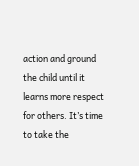action and ground the child until it learns more respect for others. It’s time to take the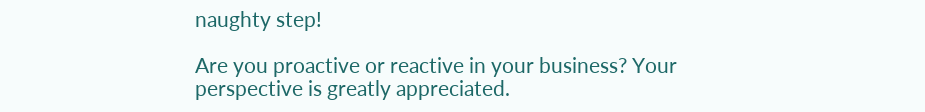naughty step!

Are you proactive or reactive in your business? Your perspective is greatly appreciated.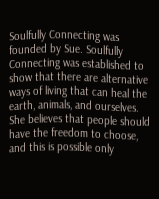Soulfully Connecting was founded by Sue. Soulfully Connecting was established to show that there are alternative ways of living that can heal the earth, animals, and ourselves. She believes that people should have the freedom to choose, and this is possible only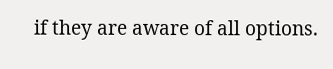if they are aware of all options.